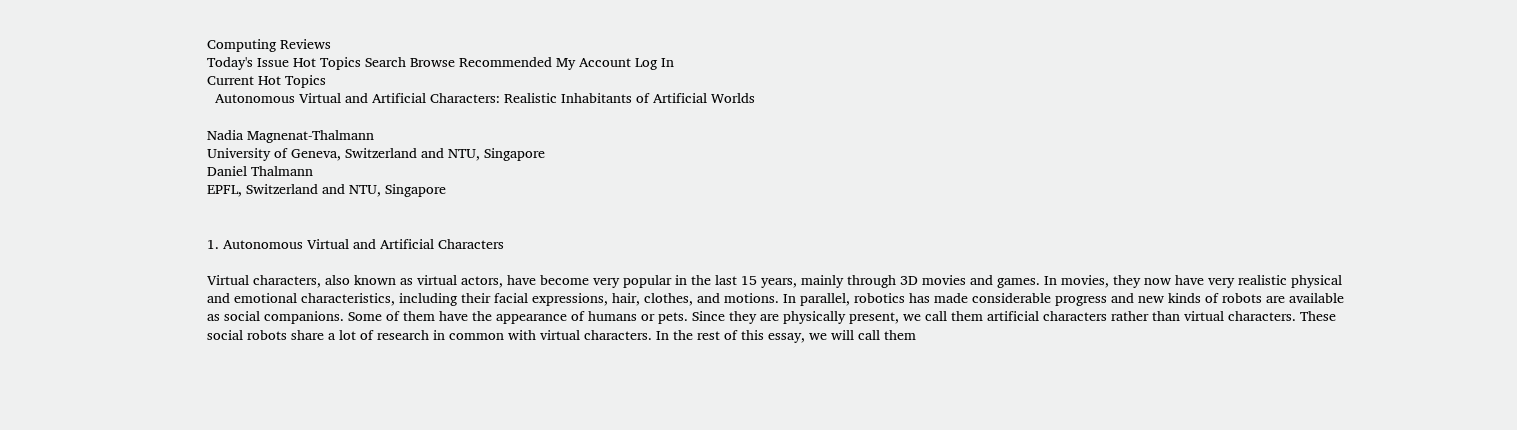Computing Reviews
Today's Issue Hot Topics Search Browse Recommended My Account Log In
Current Hot Topics
  Autonomous Virtual and Artificial Characters: Realistic Inhabitants of Artificial Worlds

Nadia Magnenat-Thalmann
University of Geneva, Switzerland and NTU, Singapore
Daniel Thalmann
EPFL, Switzerland and NTU, Singapore


1. Autonomous Virtual and Artificial Characters

Virtual characters, also known as virtual actors, have become very popular in the last 15 years, mainly through 3D movies and games. In movies, they now have very realistic physical and emotional characteristics, including their facial expressions, hair, clothes, and motions. In parallel, robotics has made considerable progress and new kinds of robots are available as social companions. Some of them have the appearance of humans or pets. Since they are physically present, we call them artificial characters rather than virtual characters. These social robots share a lot of research in common with virtual characters. In the rest of this essay, we will call them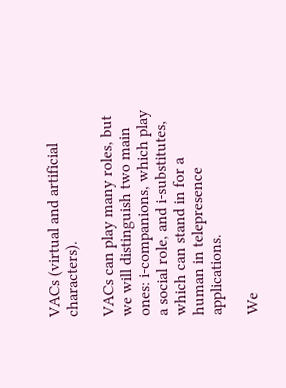VACs (virtual and artificial characters).

VACs can play many roles, but we will distinguish two main ones: i-companions, which play a social role, and i-substitutes, which can stand in for a human in telepresence applications.

We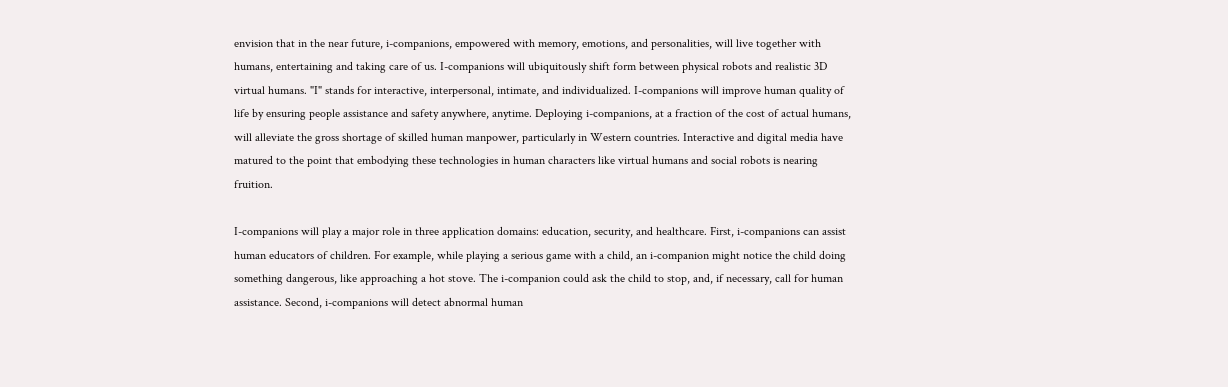envision that in the near future, i-companions, empowered with memory, emotions, and personalities, will live together with humans, entertaining and taking care of us. I-companions will ubiquitously shift form between physical robots and realistic 3D virtual humans. "I" stands for interactive, interpersonal, intimate, and individualized. I-companions will improve human quality of life by ensuring people assistance and safety anywhere, anytime. Deploying i-companions, at a fraction of the cost of actual humans, will alleviate the gross shortage of skilled human manpower, particularly in Western countries. Interactive and digital media have matured to the point that embodying these technologies in human characters like virtual humans and social robots is nearing fruition.

I-companions will play a major role in three application domains: education, security, and healthcare. First, i-companions can assist human educators of children. For example, while playing a serious game with a child, an i-companion might notice the child doing something dangerous, like approaching a hot stove. The i-companion could ask the child to stop, and, if necessary, call for human assistance. Second, i-companions will detect abnormal human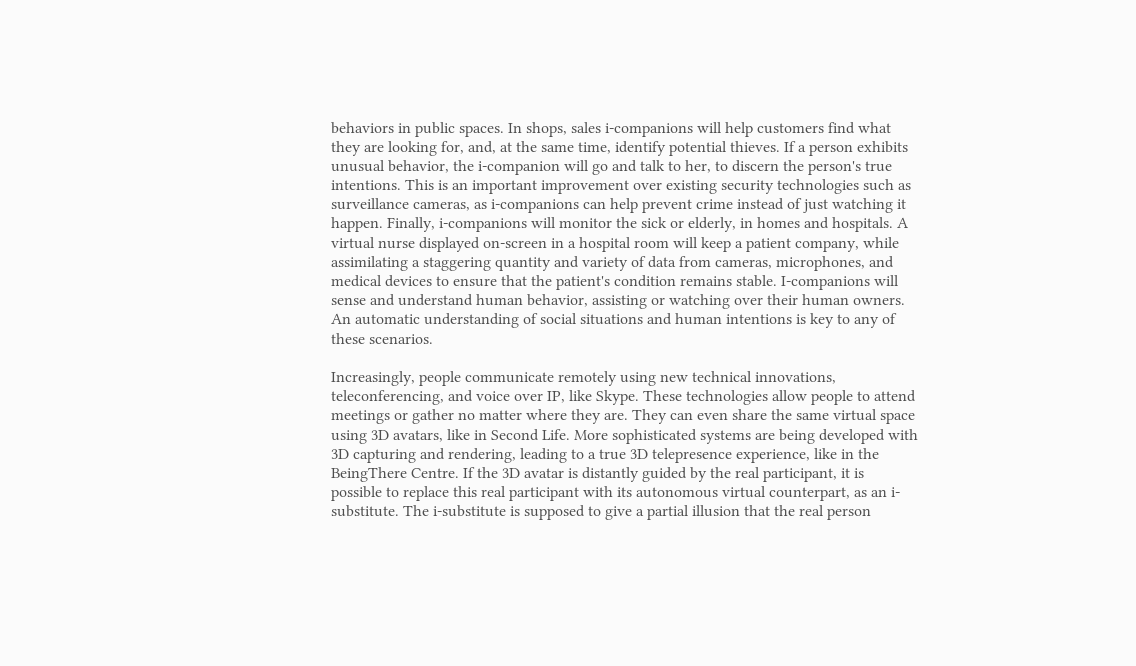behaviors in public spaces. In shops, sales i-companions will help customers find what they are looking for, and, at the same time, identify potential thieves. If a person exhibits unusual behavior, the i-companion will go and talk to her, to discern the person's true intentions. This is an important improvement over existing security technologies such as surveillance cameras, as i-companions can help prevent crime instead of just watching it happen. Finally, i-companions will monitor the sick or elderly, in homes and hospitals. A virtual nurse displayed on-screen in a hospital room will keep a patient company, while assimilating a staggering quantity and variety of data from cameras, microphones, and medical devices to ensure that the patient's condition remains stable. I-companions will sense and understand human behavior, assisting or watching over their human owners. An automatic understanding of social situations and human intentions is key to any of these scenarios.

Increasingly, people communicate remotely using new technical innovations, teleconferencing, and voice over IP, like Skype. These technologies allow people to attend meetings or gather no matter where they are. They can even share the same virtual space using 3D avatars, like in Second Life. More sophisticated systems are being developed with 3D capturing and rendering, leading to a true 3D telepresence experience, like in the BeingThere Centre. If the 3D avatar is distantly guided by the real participant, it is possible to replace this real participant with its autonomous virtual counterpart, as an i-substitute. The i-substitute is supposed to give a partial illusion that the real person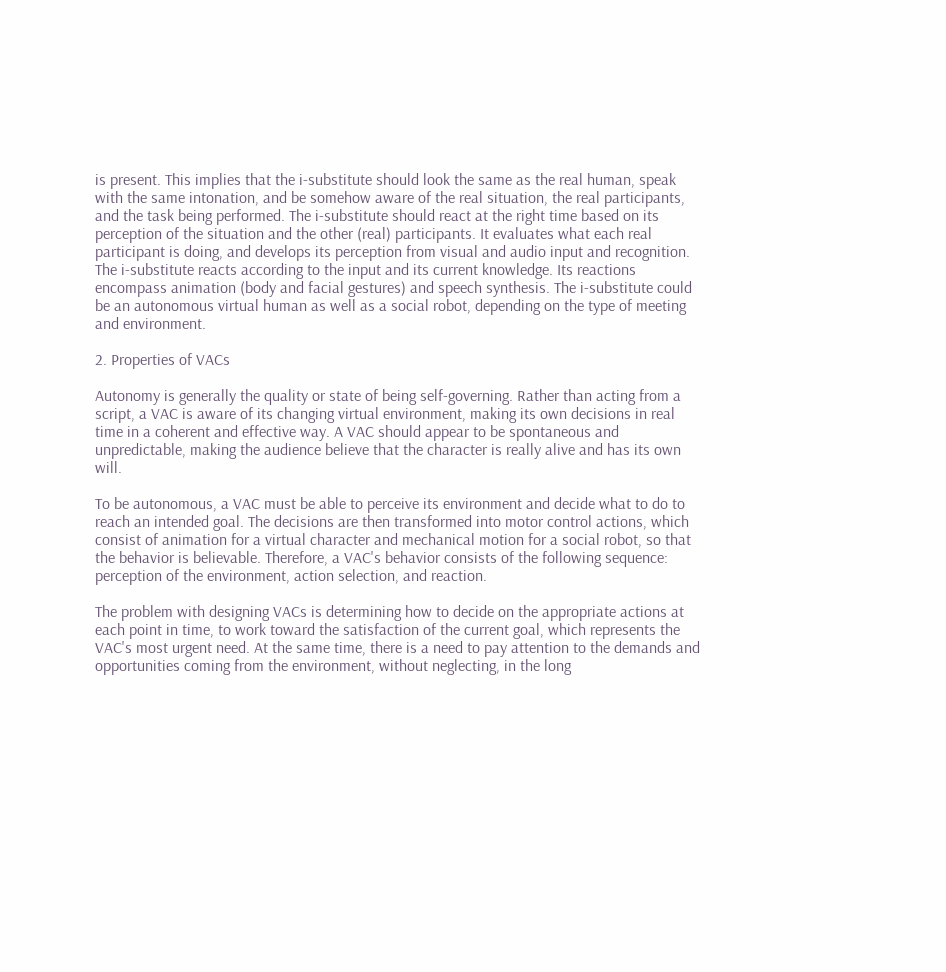is present. This implies that the i-substitute should look the same as the real human, speak with the same intonation, and be somehow aware of the real situation, the real participants, and the task being performed. The i-substitute should react at the right time based on its perception of the situation and the other (real) participants. It evaluates what each real participant is doing, and develops its perception from visual and audio input and recognition. The i-substitute reacts according to the input and its current knowledge. Its reactions encompass animation (body and facial gestures) and speech synthesis. The i-substitute could be an autonomous virtual human as well as a social robot, depending on the type of meeting and environment.

2. Properties of VACs

Autonomy is generally the quality or state of being self-governing. Rather than acting from a script, a VAC is aware of its changing virtual environment, making its own decisions in real time in a coherent and effective way. A VAC should appear to be spontaneous and unpredictable, making the audience believe that the character is really alive and has its own will.

To be autonomous, a VAC must be able to perceive its environment and decide what to do to reach an intended goal. The decisions are then transformed into motor control actions, which consist of animation for a virtual character and mechanical motion for a social robot, so that the behavior is believable. Therefore, a VAC's behavior consists of the following sequence: perception of the environment, action selection, and reaction.

The problem with designing VACs is determining how to decide on the appropriate actions at each point in time, to work toward the satisfaction of the current goal, which represents the VAC's most urgent need. At the same time, there is a need to pay attention to the demands and opportunities coming from the environment, without neglecting, in the long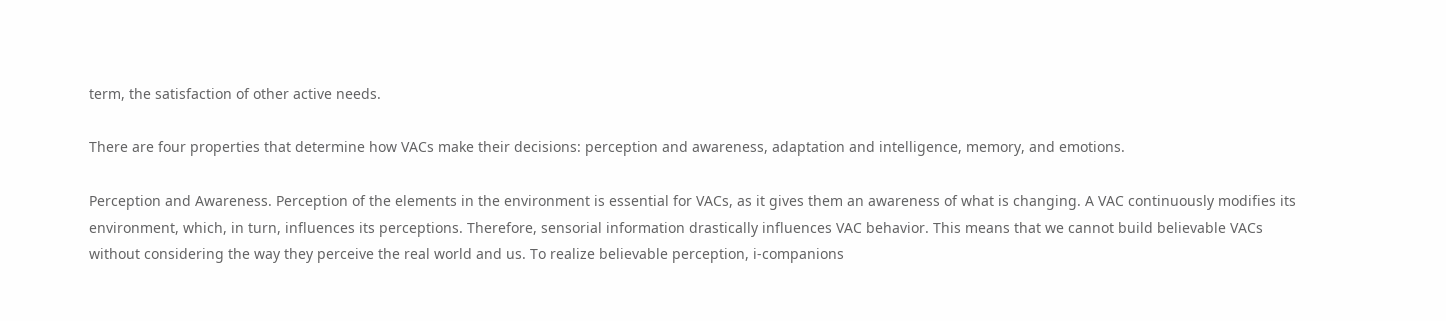term, the satisfaction of other active needs.

There are four properties that determine how VACs make their decisions: perception and awareness, adaptation and intelligence, memory, and emotions.

Perception and Awareness. Perception of the elements in the environment is essential for VACs, as it gives them an awareness of what is changing. A VAC continuously modifies its environment, which, in turn, influences its perceptions. Therefore, sensorial information drastically influences VAC behavior. This means that we cannot build believable VACs without considering the way they perceive the real world and us. To realize believable perception, i-companions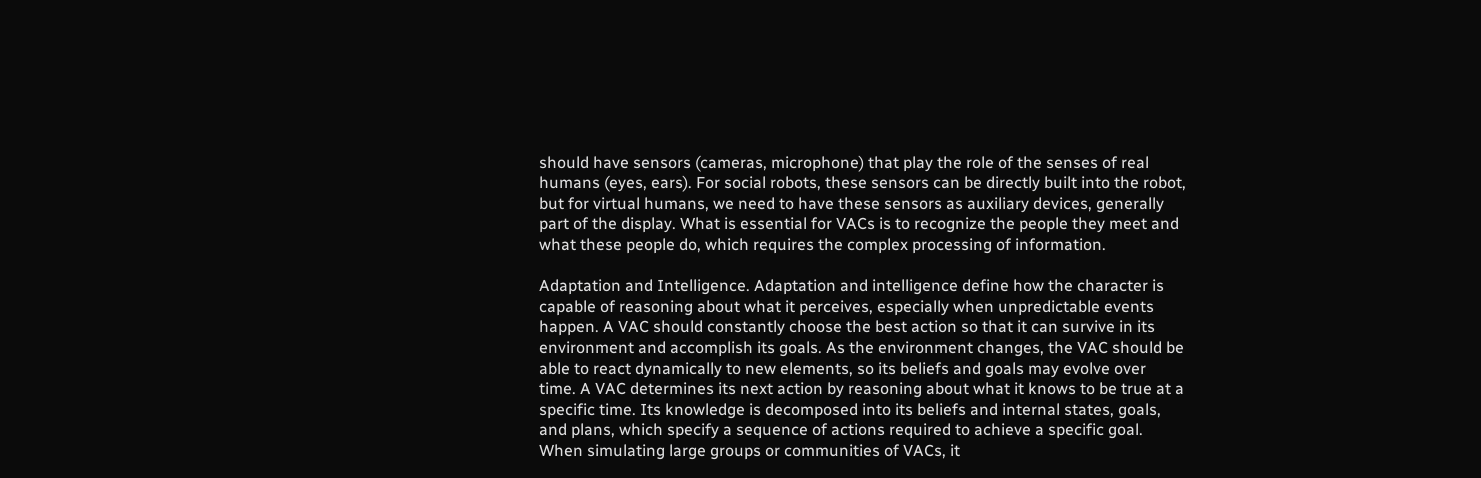should have sensors (cameras, microphone) that play the role of the senses of real humans (eyes, ears). For social robots, these sensors can be directly built into the robot, but for virtual humans, we need to have these sensors as auxiliary devices, generally part of the display. What is essential for VACs is to recognize the people they meet and what these people do, which requires the complex processing of information.

Adaptation and Intelligence. Adaptation and intelligence define how the character is capable of reasoning about what it perceives, especially when unpredictable events happen. A VAC should constantly choose the best action so that it can survive in its environment and accomplish its goals. As the environment changes, the VAC should be able to react dynamically to new elements, so its beliefs and goals may evolve over time. A VAC determines its next action by reasoning about what it knows to be true at a specific time. Its knowledge is decomposed into its beliefs and internal states, goals, and plans, which specify a sequence of actions required to achieve a specific goal. When simulating large groups or communities of VACs, it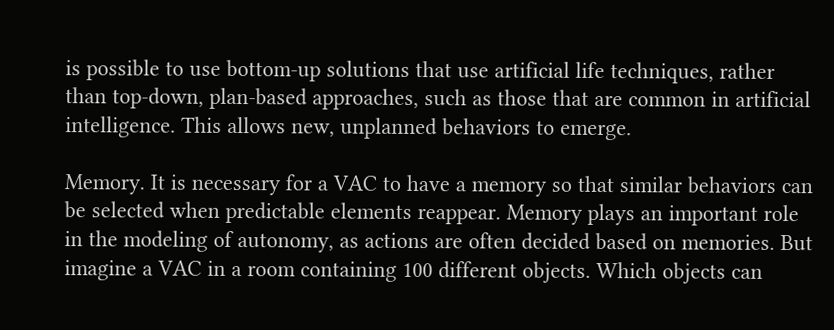is possible to use bottom-up solutions that use artificial life techniques, rather than top-down, plan-based approaches, such as those that are common in artificial intelligence. This allows new, unplanned behaviors to emerge.

Memory. It is necessary for a VAC to have a memory so that similar behaviors can be selected when predictable elements reappear. Memory plays an important role in the modeling of autonomy, as actions are often decided based on memories. But imagine a VAC in a room containing 100 different objects. Which objects can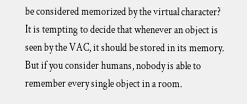be considered memorized by the virtual character? It is tempting to decide that whenever an object is seen by the VAC, it should be stored in its memory. But if you consider humans, nobody is able to remember every single object in a room.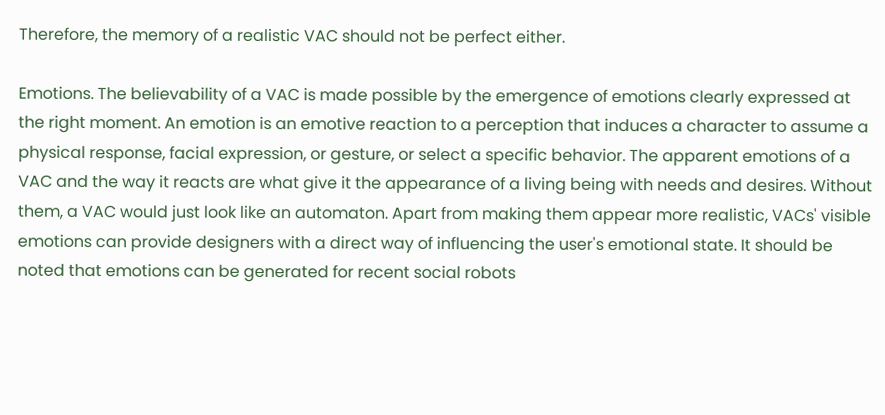Therefore, the memory of a realistic VAC should not be perfect either.

Emotions. The believability of a VAC is made possible by the emergence of emotions clearly expressed at the right moment. An emotion is an emotive reaction to a perception that induces a character to assume a physical response, facial expression, or gesture, or select a specific behavior. The apparent emotions of a VAC and the way it reacts are what give it the appearance of a living being with needs and desires. Without them, a VAC would just look like an automaton. Apart from making them appear more realistic, VACs' visible emotions can provide designers with a direct way of influencing the user's emotional state. It should be noted that emotions can be generated for recent social robots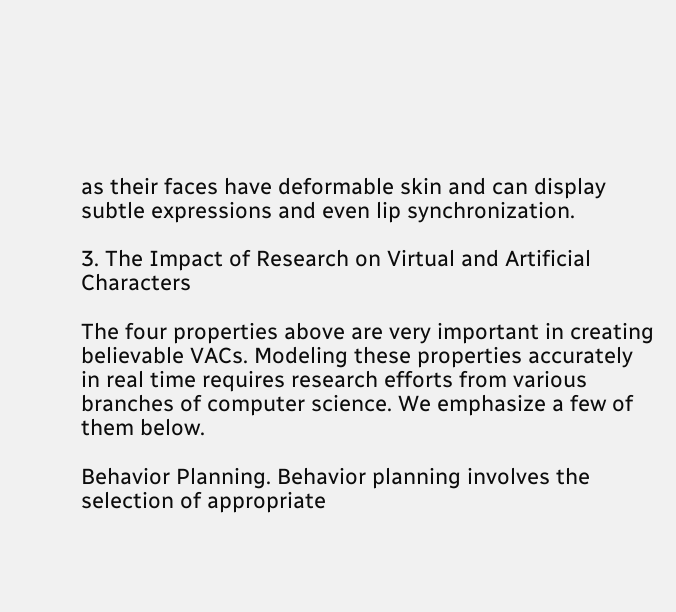as their faces have deformable skin and can display subtle expressions and even lip synchronization.

3. The Impact of Research on Virtual and Artificial Characters

The four properties above are very important in creating believable VACs. Modeling these properties accurately in real time requires research efforts from various branches of computer science. We emphasize a few of them below.

Behavior Planning. Behavior planning involves the selection of appropriate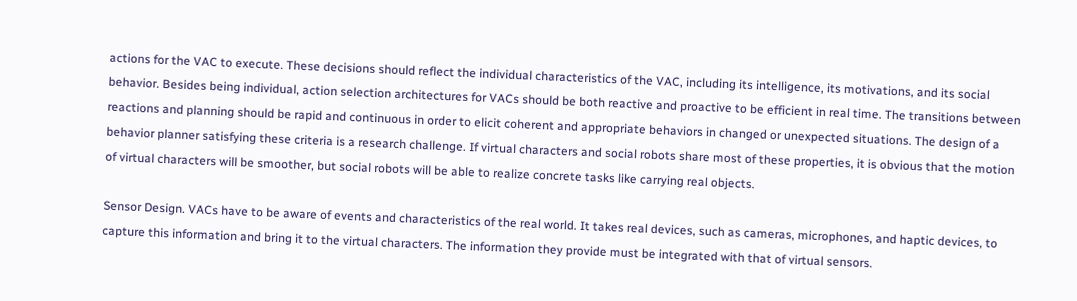actions for the VAC to execute. These decisions should reflect the individual characteristics of the VAC, including its intelligence, its motivations, and its social behavior. Besides being individual, action selection architectures for VACs should be both reactive and proactive to be efficient in real time. The transitions between reactions and planning should be rapid and continuous in order to elicit coherent and appropriate behaviors in changed or unexpected situations. The design of a behavior planner satisfying these criteria is a research challenge. If virtual characters and social robots share most of these properties, it is obvious that the motion of virtual characters will be smoother, but social robots will be able to realize concrete tasks like carrying real objects.

Sensor Design. VACs have to be aware of events and characteristics of the real world. It takes real devices, such as cameras, microphones, and haptic devices, to capture this information and bring it to the virtual characters. The information they provide must be integrated with that of virtual sensors.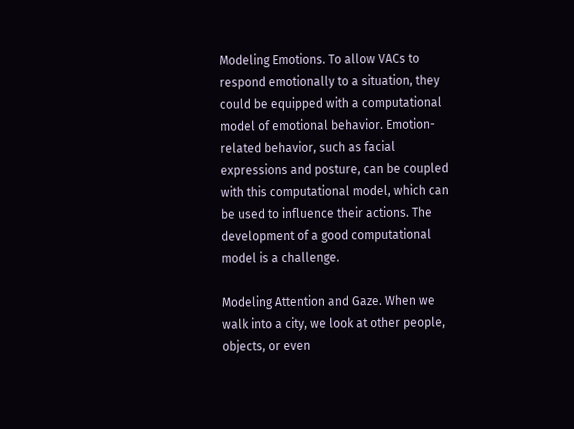Modeling Emotions. To allow VACs to respond emotionally to a situation, they could be equipped with a computational model of emotional behavior. Emotion-related behavior, such as facial expressions and posture, can be coupled with this computational model, which can be used to influence their actions. The development of a good computational model is a challenge.

Modeling Attention and Gaze. When we walk into a city, we look at other people, objects, or even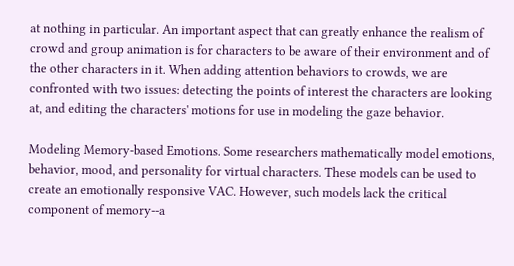at nothing in particular. An important aspect that can greatly enhance the realism of crowd and group animation is for characters to be aware of their environment and of the other characters in it. When adding attention behaviors to crowds, we are confronted with two issues: detecting the points of interest the characters are looking at, and editing the characters' motions for use in modeling the gaze behavior.

Modeling Memory-based Emotions. Some researchers mathematically model emotions, behavior, mood, and personality for virtual characters. These models can be used to create an emotionally responsive VAC. However, such models lack the critical component of memory--a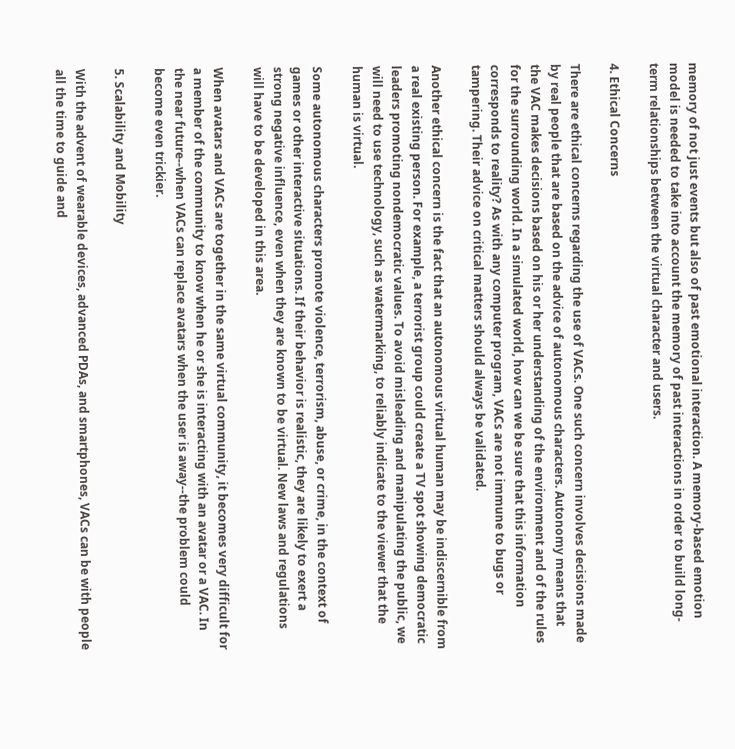memory of not just events but also of past emotional interaction. A memory-based emotion model is needed to take into account the memory of past interactions in order to build long-term relationships between the virtual character and users.

4. Ethical Concerns

There are ethical concerns regarding the use of VACs. One such concern involves decisions made by real people that are based on the advice of autonomous characters. Autonomy means that the VAC makes decisions based on his or her understanding of the environment and of the rules for the surrounding world. In a simulated world, how can we be sure that this information corresponds to reality? As with any computer program, VACs are not immune to bugs or tampering. Their advice on critical matters should always be validated.

Another ethical concern is the fact that an autonomous virtual human may be indiscernible from a real existing person. For example, a terrorist group could create a TV spot showing democratic leaders promoting nondemocratic values. To avoid misleading and manipulating the public, we will need to use technology, such as watermarking, to reliably indicate to the viewer that the human is virtual.

Some autonomous characters promote violence, terrorism, abuse, or crime, in the context of games or other interactive situations. If their behavior is realistic, they are likely to exert a strong negative influence, even when they are known to be virtual. New laws and regulations will have to be developed in this area.

When avatars and VACs are together in the same virtual community, it becomes very difficult for a member of the community to know when he or she is interacting with an avatar or a VAC. In the near future--when VACs can replace avatars when the user is away--the problem could become even trickier.

5. Scalability and Mobility

With the advent of wearable devices, advanced PDAs, and smartphones, VACs can be with people all the time to guide and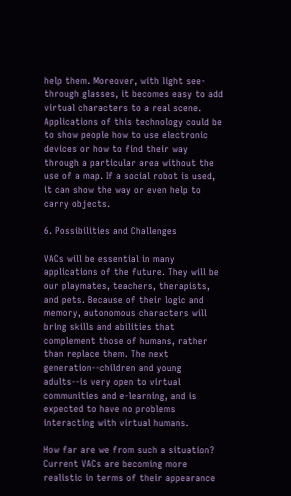help them. Moreover, with light see-through glasses, it becomes easy to add virtual characters to a real scene. Applications of this technology could be to show people how to use electronic devices or how to find their way through a particular area without the use of a map. If a social robot is used, it can show the way or even help to carry objects.

6. Possibilities and Challenges

VACs will be essential in many applications of the future. They will be our playmates, teachers, therapists, and pets. Because of their logic and memory, autonomous characters will bring skills and abilities that complement those of humans, rather than replace them. The next generation--children and young adults--is very open to virtual communities and e-learning, and is expected to have no problems interacting with virtual humans.

How far are we from such a situation? Current VACs are becoming more realistic in terms of their appearance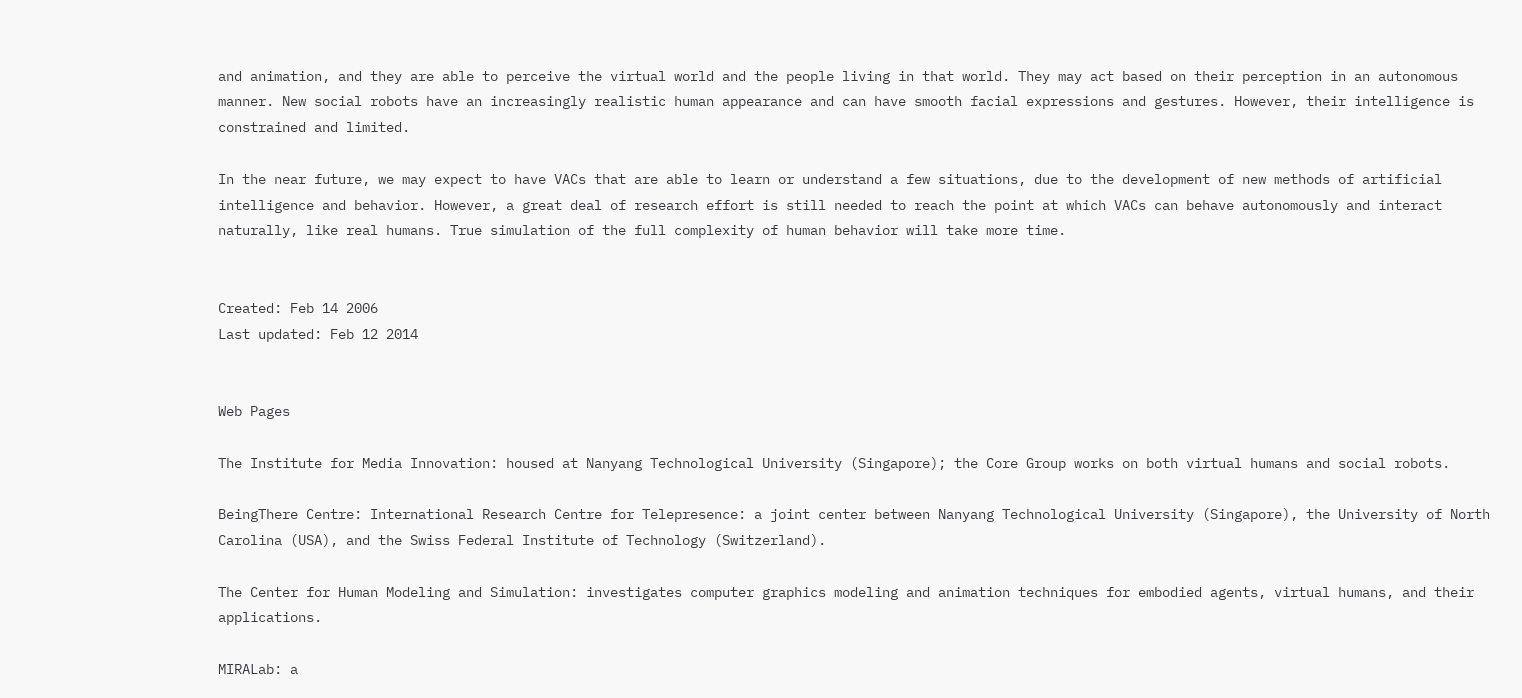and animation, and they are able to perceive the virtual world and the people living in that world. They may act based on their perception in an autonomous manner. New social robots have an increasingly realistic human appearance and can have smooth facial expressions and gestures. However, their intelligence is constrained and limited.

In the near future, we may expect to have VACs that are able to learn or understand a few situations, due to the development of new methods of artificial intelligence and behavior. However, a great deal of research effort is still needed to reach the point at which VACs can behave autonomously and interact naturally, like real humans. True simulation of the full complexity of human behavior will take more time.


Created: Feb 14 2006
Last updated: Feb 12 2014


Web Pages

The Institute for Media Innovation: housed at Nanyang Technological University (Singapore); the Core Group works on both virtual humans and social robots.

BeingThere Centre: International Research Centre for Telepresence: a joint center between Nanyang Technological University (Singapore), the University of North Carolina (USA), and the Swiss Federal Institute of Technology (Switzerland).

The Center for Human Modeling and Simulation: investigates computer graphics modeling and animation techniques for embodied agents, virtual humans, and their applications.

MIRALab: a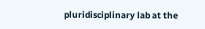pluridisciplinary lab at the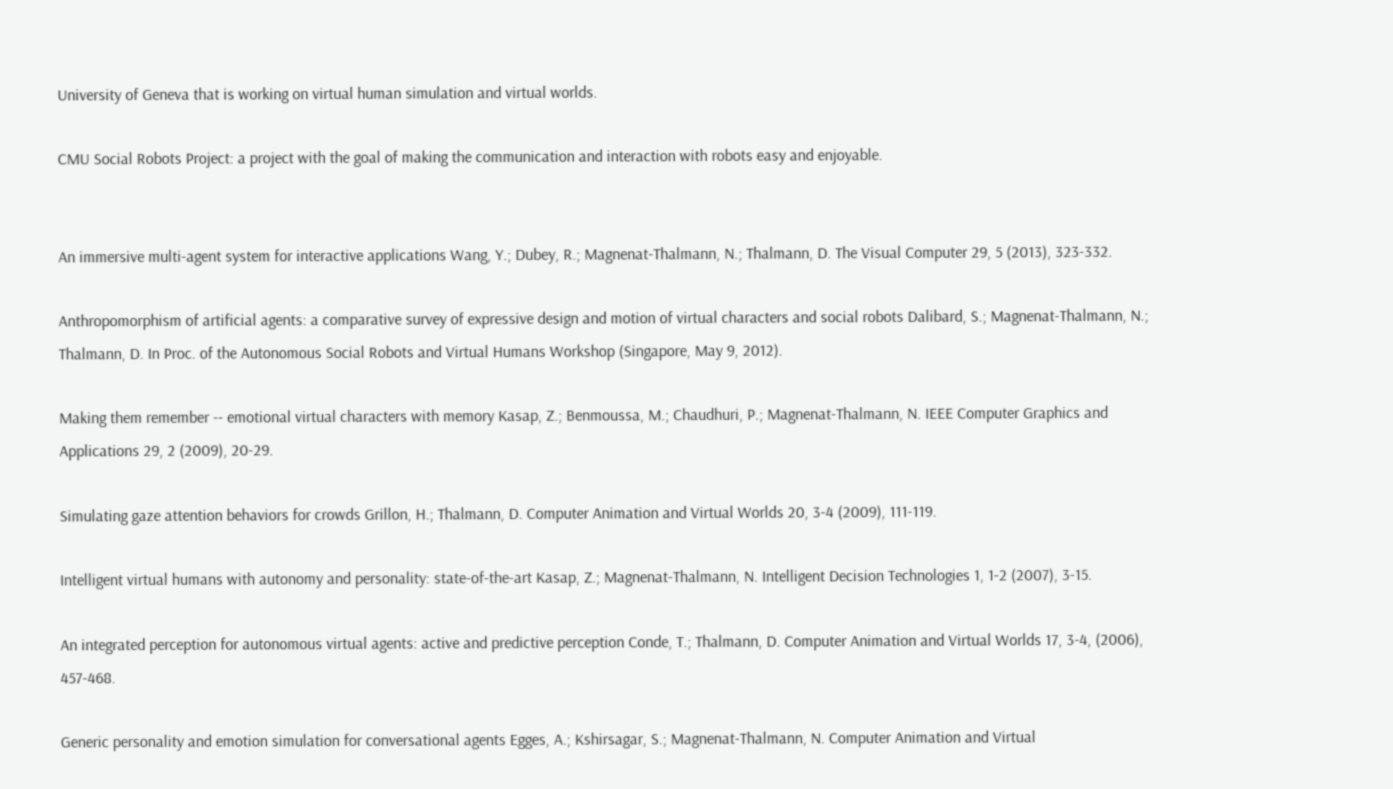University of Geneva that is working on virtual human simulation and virtual worlds.

CMU Social Robots Project: a project with the goal of making the communication and interaction with robots easy and enjoyable.


An immersive multi-agent system for interactive applications Wang, Y.; Dubey, R.; Magnenat-Thalmann, N.; Thalmann, D. The Visual Computer 29, 5 (2013), 323-332.

Anthropomorphism of artificial agents: a comparative survey of expressive design and motion of virtual characters and social robots Dalibard, S.; Magnenat-Thalmann, N.; Thalmann, D. In Proc. of the Autonomous Social Robots and Virtual Humans Workshop (Singapore, May 9, 2012).

Making them remember -- emotional virtual characters with memory Kasap, Z.; Benmoussa, M.; Chaudhuri, P.; Magnenat-Thalmann, N. IEEE Computer Graphics and Applications 29, 2 (2009), 20-29.

Simulating gaze attention behaviors for crowds Grillon, H.; Thalmann, D. Computer Animation and Virtual Worlds 20, 3-4 (2009), 111-119.

Intelligent virtual humans with autonomy and personality: state-of-the-art Kasap, Z.; Magnenat-Thalmann, N. Intelligent Decision Technologies 1, 1-2 (2007), 3-15.

An integrated perception for autonomous virtual agents: active and predictive perception Conde, T.; Thalmann, D. Computer Animation and Virtual Worlds 17, 3-4, (2006), 457-468.

Generic personality and emotion simulation for conversational agents Egges, A.; Kshirsagar, S.; Magnenat-Thalmann, N. Computer Animation and Virtual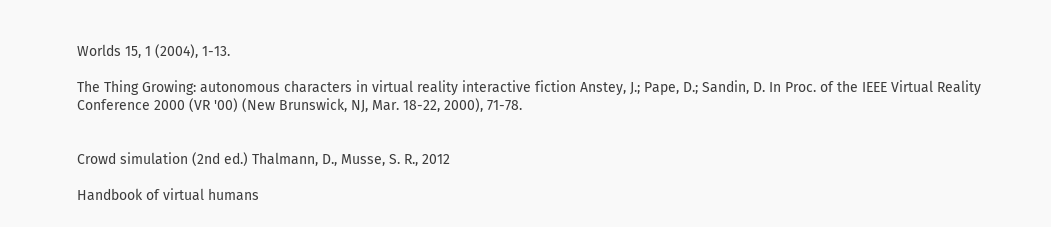Worlds 15, 1 (2004), 1-13.

The Thing Growing: autonomous characters in virtual reality interactive fiction Anstey, J.; Pape, D.; Sandin, D. In Proc. of the IEEE Virtual Reality Conference 2000 (VR '00) (New Brunswick, NJ, Mar. 18-22, 2000), 71-78.


Crowd simulation (2nd ed.) Thalmann, D., Musse, S. R., 2012

Handbook of virtual humans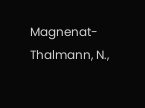Magnenat-Thalmann, N.,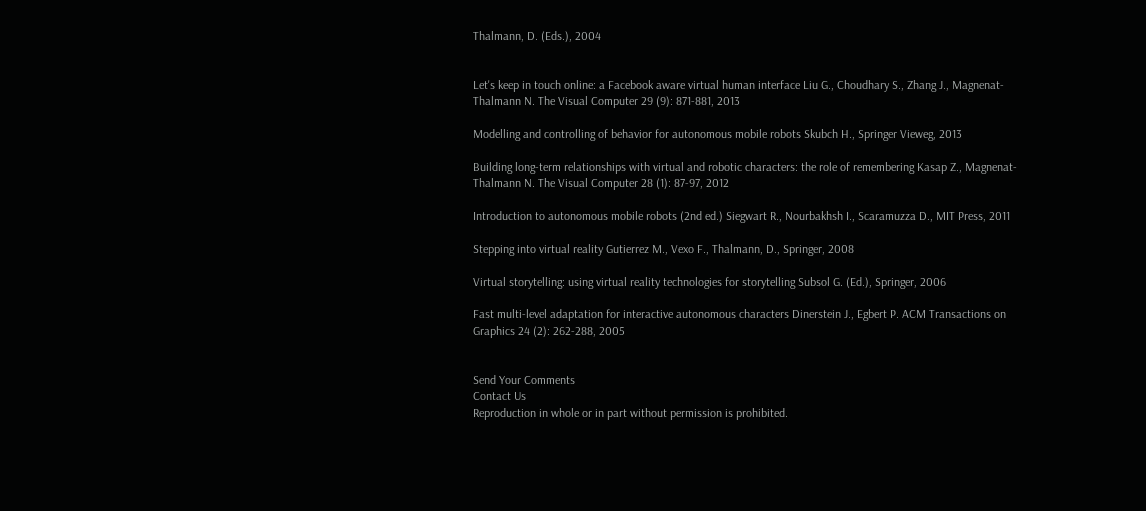Thalmann, D. (Eds.), 2004


Let's keep in touch online: a Facebook aware virtual human interface Liu G., Choudhary S., Zhang J., Magnenat-Thalmann N. The Visual Computer 29 (9): 871-881, 2013

Modelling and controlling of behavior for autonomous mobile robots Skubch H., Springer Vieweg, 2013

Building long-term relationships with virtual and robotic characters: the role of remembering Kasap Z., Magnenat-Thalmann N. The Visual Computer 28 (1): 87-97, 2012

Introduction to autonomous mobile robots (2nd ed.) Siegwart R., Nourbakhsh I., Scaramuzza D., MIT Press, 2011

Stepping into virtual reality Gutierrez M., Vexo F., Thalmann, D., Springer, 2008

Virtual storytelling: using virtual reality technologies for storytelling Subsol G. (Ed.), Springer, 2006

Fast multi-level adaptation for interactive autonomous characters Dinerstein J., Egbert P. ACM Transactions on Graphics 24 (2): 262-288, 2005


Send Your Comments
Contact Us
Reproduction in whole or in part without permission is prohibited.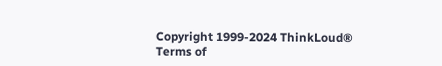Copyright 1999-2024 ThinkLoud®
Terms of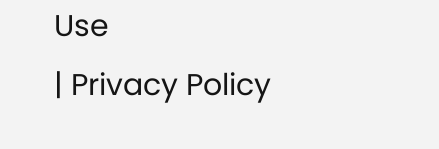Use
| Privacy Policy